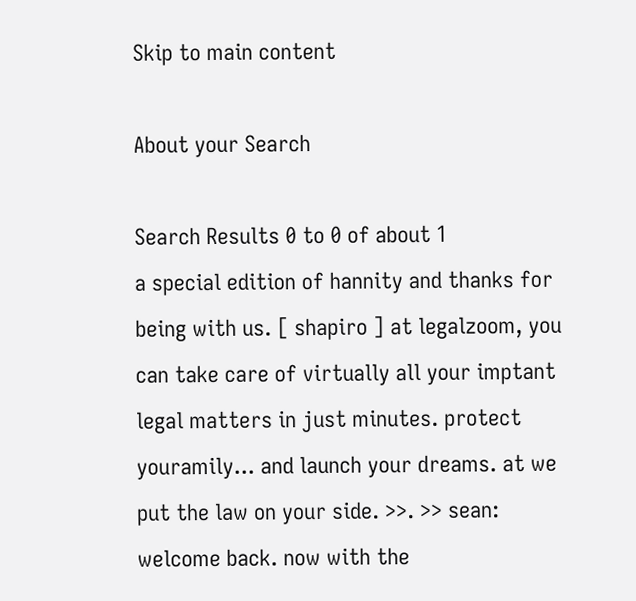Skip to main content

About your Search

Search Results 0 to 0 of about 1
a special edition of hannity and thanks for being with us. [ shapiro ] at legalzoom, you can take care of virtually all your imptant legal matters in just minutes. protect youramily... and launch your dreams. at we put the law on your side. >>. >> sean: welcome back. now with the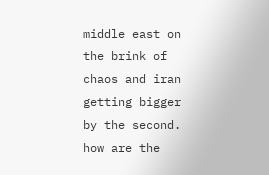middle east on the brink of chaos and iran getting bigger by the second. how are the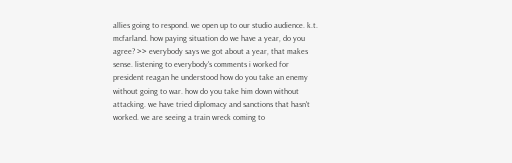allies going to respond. we open up to our studio audience. k.t. mcfarland. how paying situation do we have a year, do you agree? >> everybody says we got about a year, that makes sense. listening to everybody's comments i worked for president reagan he understood how do you take an enemy without going to war. how do you take him down without attacking. we have tried diplomacy and sanctions that hasn't worked. we are seeing a train wreck coming to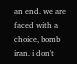an end. we are faced with a choice, bomb iran. i don't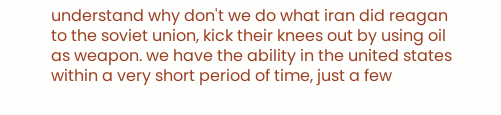understand why don't we do what iran did reagan to the soviet union, kick their knees out by using oil as weapon. we have the ability in the united states within a very short period of time, just a few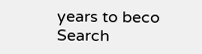years to beco
Search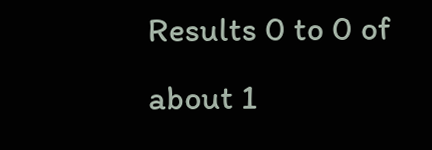Results 0 to 0 of about 1